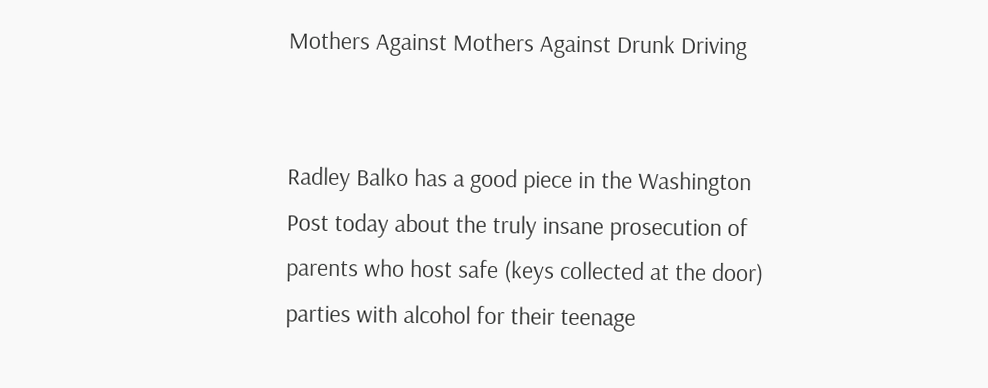Mothers Against Mothers Against Drunk Driving


Radley Balko has a good piece in the Washington Post today about the truly insane prosecution of parents who host safe (keys collected at the door) parties with alcohol for their teenage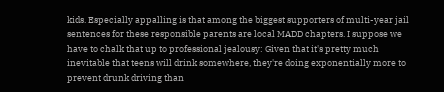kids. Especially appalling is that among the biggest supporters of multi-year jail sentences for these responsible parents are local MADD chapters. I suppose we have to chalk that up to professional jealousy: Given that it's pretty much inevitable that teens will drink somewhere, they're doing exponentially more to prevent drunk driving than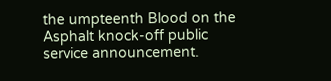the umpteenth Blood on the Asphalt knock-off public service announcement.